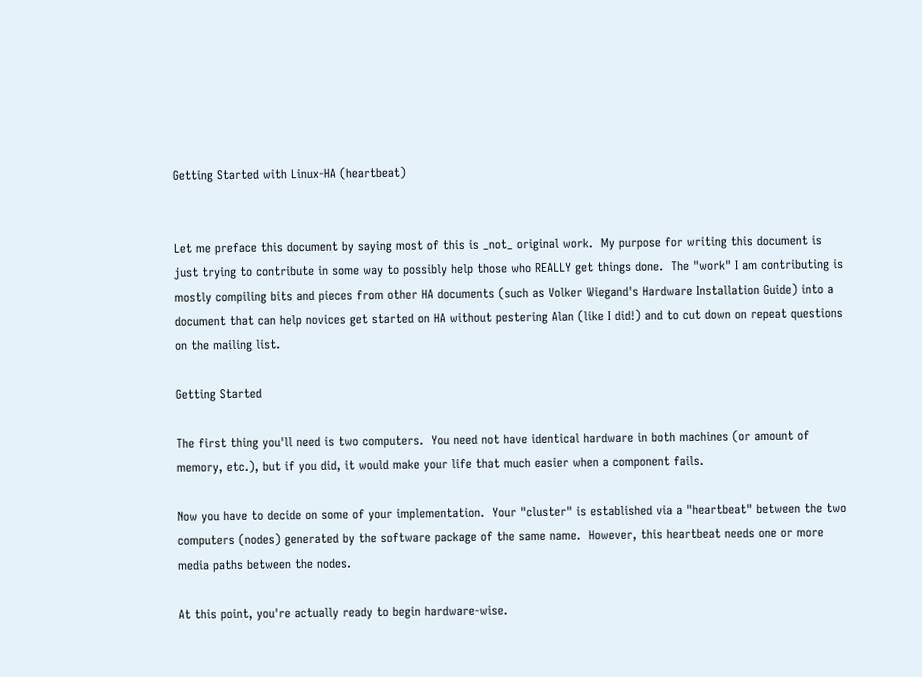Getting Started with Linux-HA (heartbeat)


Let me preface this document by saying most of this is _not_ original work.  My purpose for writing this document is just trying to contribute in some way to possibly help those who REALLY get things done.  The "work" I am contributing is mostly compiling bits and pieces from other HA documents (such as Volker Wiegand's Hardware Installation Guide) into a document that can help novices get started on HA without pestering Alan (like I did!) and to cut down on repeat questions on the mailing list.

Getting Started

The first thing you'll need is two computers.  You need not have identical hardware in both machines (or amount of memory, etc.), but if you did, it would make your life that much easier when a component fails.

Now you have to decide on some of your implementation.  Your "cluster" is established via a "heartbeat" between the two computers (nodes) generated by the software package of the same name.  However, this heartbeat needs one or more media paths between the nodes.

At this point, you're actually ready to begin hardware-wise.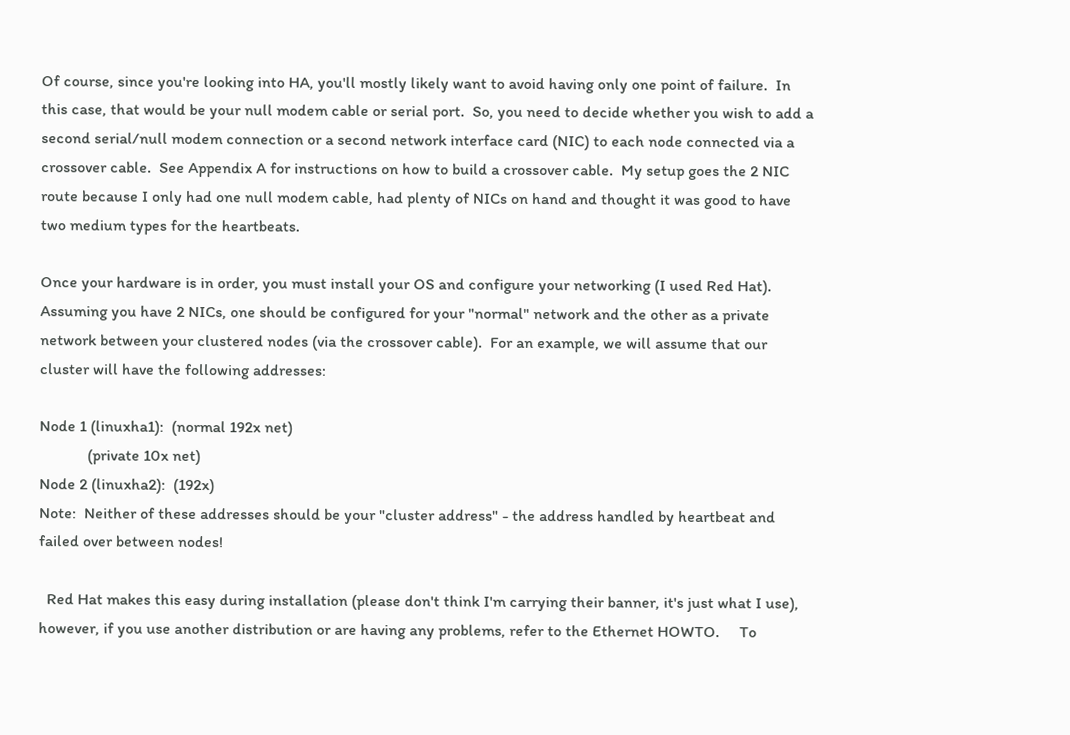Of course, since you're looking into HA, you'll mostly likely want to avoid having only one point of failure.  In this case, that would be your null modem cable or serial port.  So, you need to decide whether you wish to add a second serial/null modem connection or a second network interface card (NIC) to each node connected via a crossover cable.  See Appendix A for instructions on how to build a crossover cable.  My setup goes the 2 NIC route because I only had one null modem cable, had plenty of NICs on hand and thought it was good to have two medium types for the heartbeats.

Once your hardware is in order, you must install your OS and configure your networking (I used Red Hat).  Assuming you have 2 NICs, one should be configured for your "normal" network and the other as a private network between your clustered nodes (via the crossover cable).  For an example, we will assume that our cluster will have the following addresses:

Node 1 (linuxha1):  (normal 192x net)
            (private 10x net)
Node 2 (linuxha2):  (192x)
Note:  Neither of these addresses should be your "cluster address" - the address handled by heartbeat and failed over between nodes!

  Red Hat makes this easy during installation (please don't think I'm carrying their banner, it's just what I use), however, if you use another distribution or are having any problems, refer to the Ethernet HOWTO.     To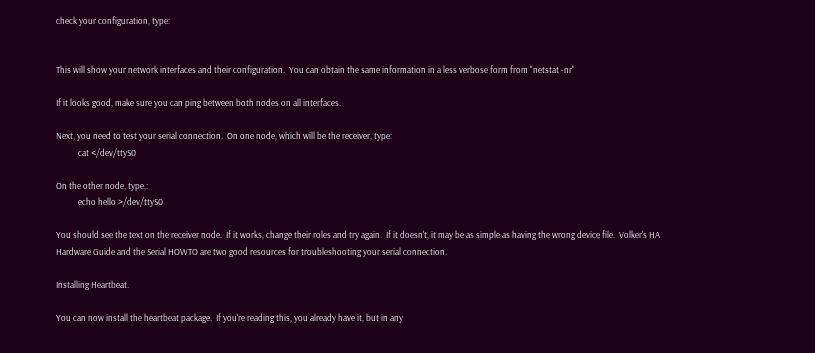check your configuration, type:


This will show your network interfaces and their configuration.  You can obtain the same information in a less verbose form from "netstat -nr"

If it looks good, make sure you can ping between both nodes on all interfaces.

Next, you need to test your serial connection.  On one node, which will be the receiver, type:
           cat </dev/ttyS0

On the other node, type,:
           echo hello >/dev/ttyS0

You should see the text on the receiver node.  If it works, change their roles and try again.  If it doesn't, it may be as simple as having the wrong device file.  Volker's HA Hardware Guide and the Serial HOWTO are two good resources for troubleshooting your serial connection.

Installing Heartbeat.

You can now install the heartbeat package.  If you're reading this, you already have it, but in any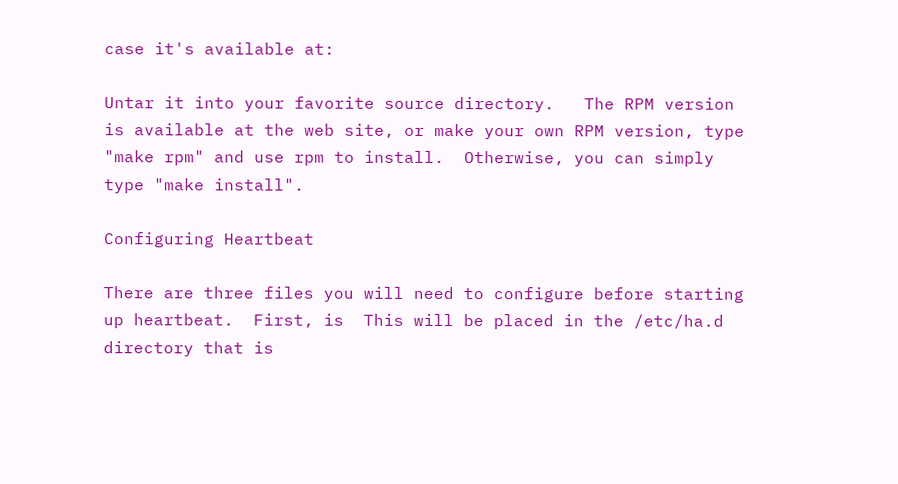case it's available at:

Untar it into your favorite source directory.   The RPM version is available at the web site, or make your own RPM version, type "make rpm" and use rpm to install.  Otherwise, you can simply type "make install".

Configuring Heartbeat

There are three files you will need to configure before starting up heartbeat.  First, is  This will be placed in the /etc/ha.d directory that is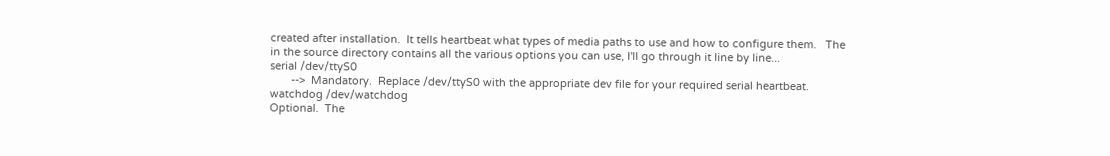created after installation.  It tells heartbeat what types of media paths to use and how to configure them.   The in the source directory contains all the various options you can use, I'll go through it line by line...
serial /dev/ttyS0
       -->  Mandatory.  Replace /dev/ttyS0 with the appropriate dev file for your required serial heartbeat.
watchdog /dev/watchdog
Optional.  The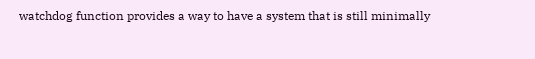watchdog function provides a way to have a system that is still minimally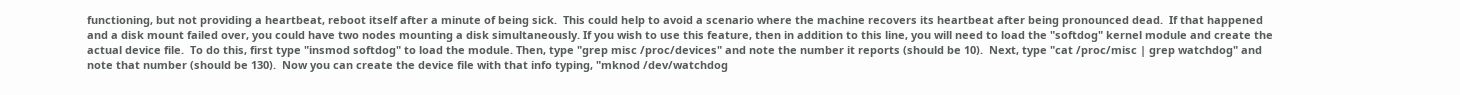functioning, but not providing a heartbeat, reboot itself after a minute of being sick.  This could help to avoid a scenario where the machine recovers its heartbeat after being pronounced dead.  If that happened and a disk mount failed over, you could have two nodes mounting a disk simultaneously. If you wish to use this feature, then in addition to this line, you will need to load the "softdog" kernel module and create the actual device file.  To do this, first type "insmod softdog" to load the module. Then, type "grep misc /proc/devices" and note the number it reports (should be 10).  Next, type "cat /proc/misc | grep watchdog" and note that number (should be 130).  Now you can create the device file with that info typing, "mknod /dev/watchdog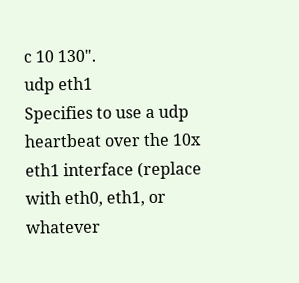c 10 130".
udp eth1
Specifies to use a udp heartbeat over the 10x eth1 interface (replace with eth0, eth1, or whatever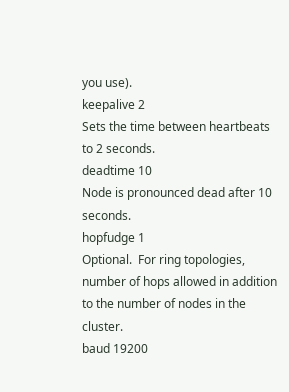you use).
keepalive 2
Sets the time between heartbeats to 2 seconds.
deadtime 10
Node is pronounced dead after 10 seconds.
hopfudge 1
Optional.  For ring topologies, number of hops allowed in addition to the number of nodes in the cluster.
baud 19200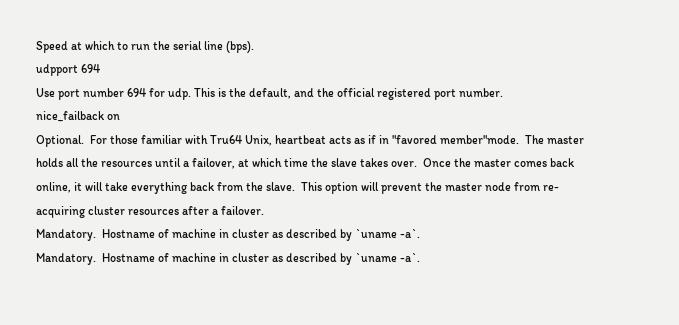Speed at which to run the serial line (bps).
udpport 694
Use port number 694 for udp. This is the default, and the official registered port number.
nice_failback on
Optional.  For those familiar with Tru64 Unix, heartbeat acts as if in "favored member"mode.  The master holds all the resources until a failover, at which time the slave takes over.  Once the master comes back online, it will take everything back from the slave.  This option will prevent the master node from re-acquiring cluster resources after a failover.
Mandatory.  Hostname of machine in cluster as described by `uname -a`.
Mandatory.  Hostname of machine in cluster as described by `uname -a`.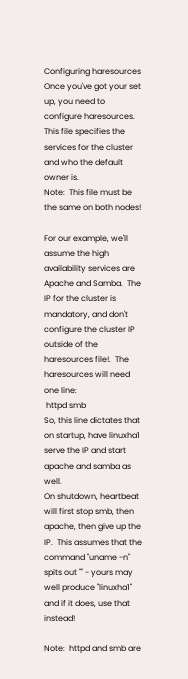Configuring haresources
Once you've got your set up, you need to configure haresources.  This file specifies the services for the cluster and who the default owner is.
Note:  This file must be the same on both nodes!

For our example, we'll assume the high availability services are Apache and Samba.  The IP for the cluster is mandatory, and don't configure the cluster IP outside of the haresources file!.  The haresources will need one line:
 httpd smb
So, this line dictates that on startup, have linuxha1 serve the IP and start apache and samba as well.
On shutdown, heartbeat will first stop smb, then apache, then give up the IP.  This assumes that the command "uname -n" spits out "" - yours may well produce "linuxha1" and if it does, use that instead!

Note:  httpd and smb are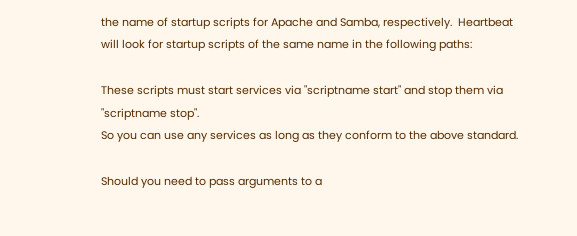the name of startup scripts for Apache and Samba, respectively.  Heartbeat will look for startup scripts of the same name in the following paths:

These scripts must start services via "scriptname start" and stop them via "scriptname stop".
So you can use any services as long as they conform to the above standard.

Should you need to pass arguments to a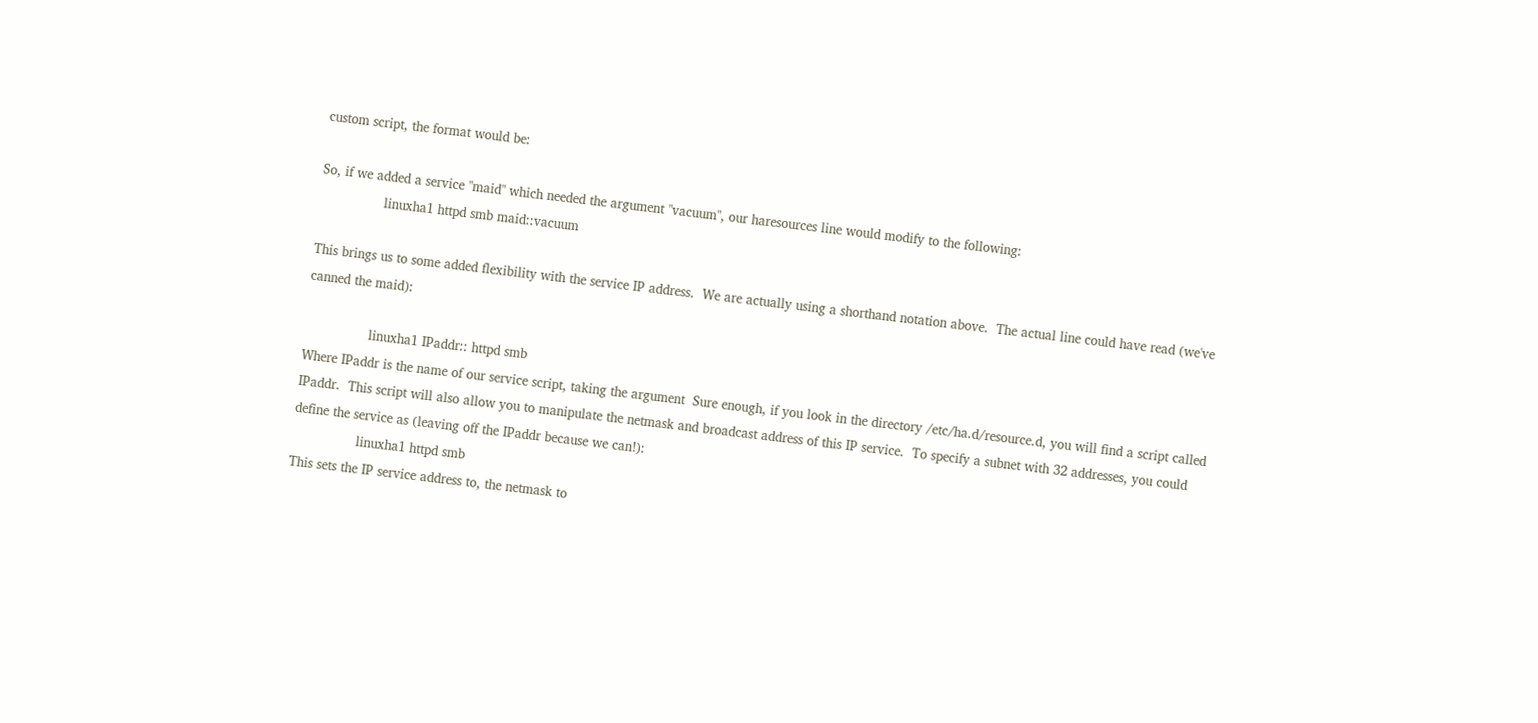custom script, the format would be:

So, if we added a service "maid" which needed the argument "vacuum", our haresources line would modify to the following:
                linuxha1 httpd smb maid::vacuum

This brings us to some added flexibility with the service IP address.  We are actually using a shorthand notation above.  The actual line could have read (we've canned the maid):

                linuxha1 IPaddr:: httpd smb
Where IPaddr is the name of our service script, taking the argument  Sure enough, if you look in the directory /etc/ha.d/resource.d, you will find a script called IPaddr.  This script will also allow you to manipulate the netmask and broadcast address of this IP service.  To specify a subnet with 32 addresses, you could define the service as (leaving off the IPaddr because we can!):
                linuxha1 httpd smb
This sets the IP service address to, the netmask to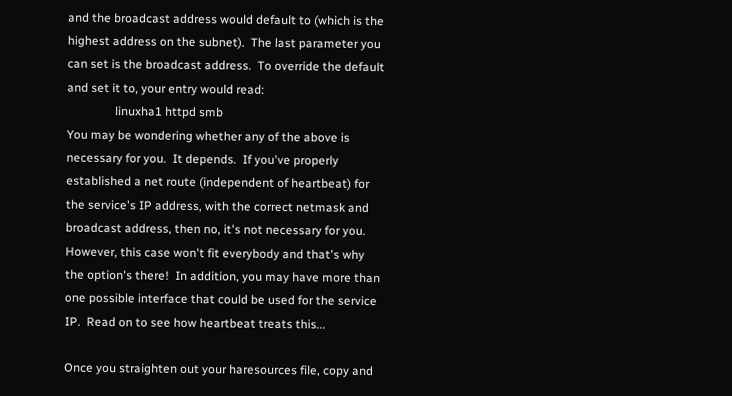and the broadcast address would default to (which is the highest address on the subnet).  The last parameter you can set is the broadcast address.  To override the default  and set it to, your entry would read:
                linuxha1 httpd smb
You may be wondering whether any of the above is necessary for you.  It depends.  If you've properly established a net route (independent of heartbeat) for the service's IP address, with the correct netmask and broadcast address, then no, it's not necessary for you.  However, this case won't fit everybody and that's why the option's there!  In addition, you may have more than one possible interface that could be used for the service IP.  Read on to see how heartbeat treats this...

Once you straighten out your haresources file, copy and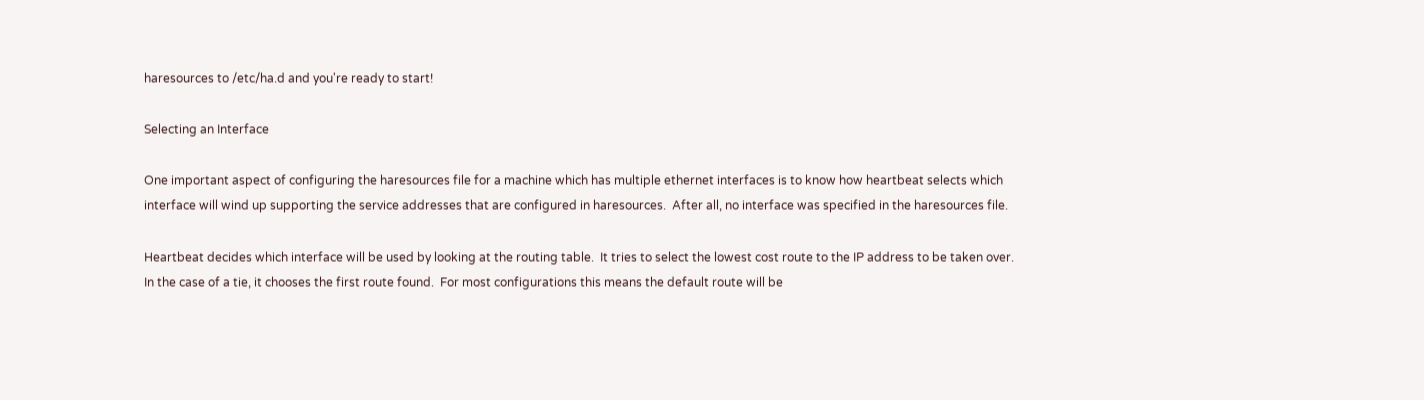haresources to /etc/ha.d and you're ready to start!

Selecting an Interface

One important aspect of configuring the haresources file for a machine which has multiple ethernet interfaces is to know how heartbeat selects which interface will wind up supporting the service addresses that are configured in haresources.  After all, no interface was specified in the haresources file.

Heartbeat decides which interface will be used by looking at the routing table.  It tries to select the lowest cost route to the IP address to be taken over.  In the case of a tie, it chooses the first route found.  For most configurations this means the default route will be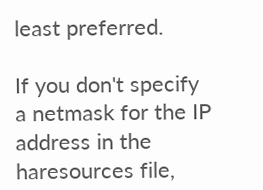least preferred.

If you don't specify a netmask for the IP address in the haresources file,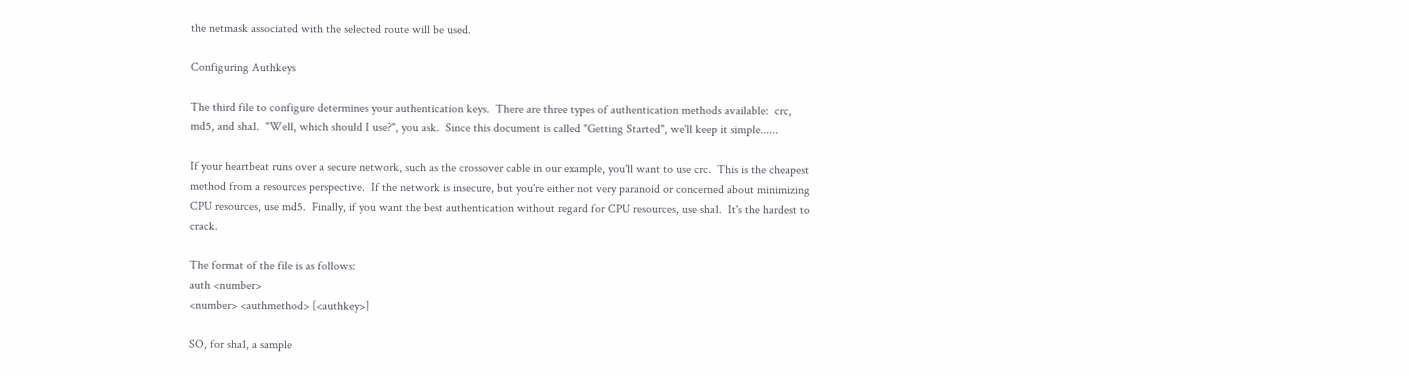the netmask associated with the selected route will be used.

Configuring Authkeys

The third file to configure determines your authentication keys.  There are three types of authentication methods available:  crc, md5, and sha1.  "Well, which should I use?", you ask.  Since this document is called "Getting Started", we'll keep it simple......

If your heartbeat runs over a secure network, such as the crossover cable in our example, you'll want to use crc.  This is the cheapest method from a resources perspective.  If the network is insecure, but you're either not very paranoid or concerned about minimizing CPU resources, use md5.  Finally, if you want the best authentication without regard for CPU resources, use sha1.  It's the hardest to crack.

The format of the file is as follows:
auth <number>
<number> <authmethod> [<authkey>]

SO, for sha1, a sample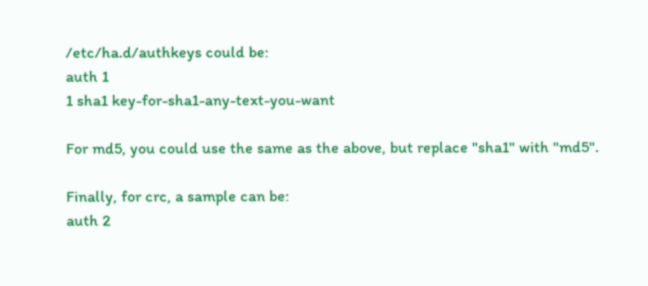/etc/ha.d/authkeys could be:
auth 1
1 sha1 key-for-sha1-any-text-you-want

For md5, you could use the same as the above, but replace "sha1" with "md5".

Finally, for crc, a sample can be:
auth 2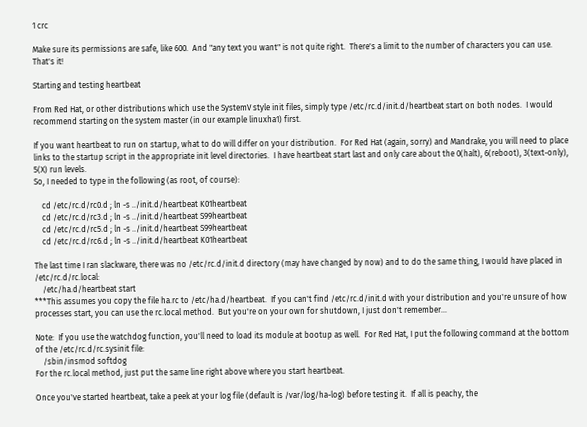1 crc

Make sure its permissions are safe, like 600.  And "any text you want" is not quite right.  There's a limit to the number of characters you can use.
That's it!

Starting and testing heartbeat

From Red Hat, or other distributions which use the SystemV style init files, simply type /etc/rc.d/init.d/heartbeat start on both nodes.  I would recommend starting on the system master (in our example linuxha1) first.

If you want heartbeat to run on startup, what to do will differ on your distribution.  For Red Hat (again, sorry) and Mandrake, you will need to place links to the startup script in the appropriate init level directories.  I have heartbeat start last and only care about the 0(halt), 6(reboot), 3(text-only), 5(X) run levels.
So, I needed to type in the following (as root, of course):

    cd /etc/rc.d/rc0.d ; ln -s ../init.d/heartbeat K01heartbeat
    cd /etc/rc.d/rc3.d ; ln -s ../init.d/heartbeat S99heartbeat
    cd /etc/rc.d/rc5.d ; ln -s ../init.d/heartbeat S99heartbeat
    cd /etc/rc.d/rc6.d ; ln -s ../init.d/heartbeat K01heartbeat

The last time I ran slackware, there was no /etc/rc.d/init.d directory (may have changed by now) and to do the same thing, I would have placed in /etc/rc.d/rc.local:
    /etc/ha.d/heartbeat start
***This assumes you copy the file ha.rc to /etc/ha.d/heartbeat.  If you can't find /etc/rc.d/init.d with your distribution and you're unsure of how processes start, you can use the rc.local method.  But you're on your own for shutdown, I just don't remember...

Note:  If you use the watchdog function, you'll need to load its module at bootup as well.  For Red Hat, I put the following command at the bottom of the /etc/rc.d/rc.sysinit file:
    /sbin/insmod softdog
For the rc.local method, just put the same line right above where you start heartbeat.

Once you've started heartbeat, take a peek at your log file (default is /var/log/ha-log) before testing it.  If all is peachy, the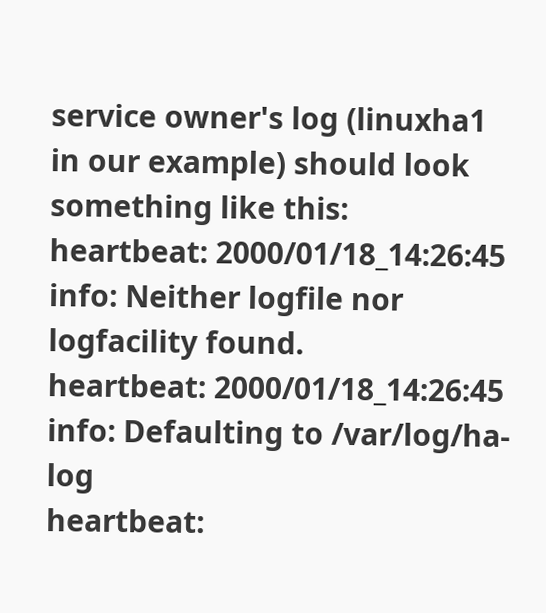service owner's log (linuxha1 in our example) should look something like this:
heartbeat: 2000/01/18_14:26:45 info: Neither logfile nor logfacility found.
heartbeat: 2000/01/18_14:26:45 info: Defaulting to /var/log/ha-log
heartbeat: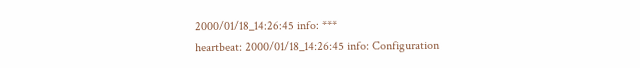2000/01/18_14:26:45 info: ***
heartbeat: 2000/01/18_14:26:45 info: Configuration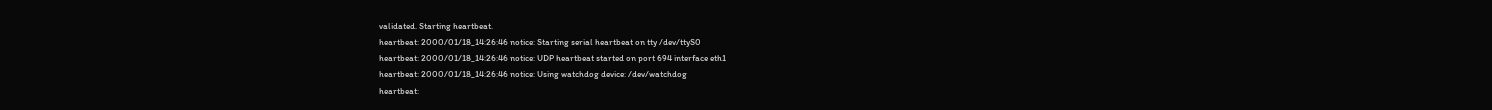validated. Starting heartbeat.
heartbeat: 2000/01/18_14:26:46 notice: Starting serial heartbeat on tty /dev/ttyS0
heartbeat: 2000/01/18_14:26:46 notice: UDP heartbeat started on port 694 interface eth1
heartbeat: 2000/01/18_14:26:46 notice: Using watchdog device: /dev/watchdog
heartbeat: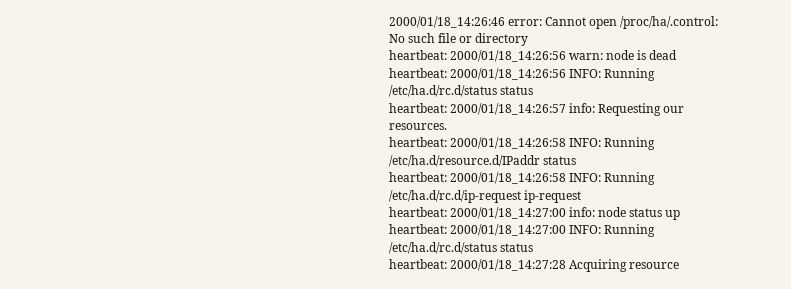2000/01/18_14:26:46 error: Cannot open /proc/ha/.control: No such file or directory
heartbeat: 2000/01/18_14:26:56 warn: node is dead
heartbeat: 2000/01/18_14:26:56 INFO: Running /etc/ha.d/rc.d/status status
heartbeat: 2000/01/18_14:26:57 info: Requesting our resources.
heartbeat: 2000/01/18_14:26:58 INFO: Running /etc/ha.d/resource.d/IPaddr status
heartbeat: 2000/01/18_14:26:58 INFO: Running /etc/ha.d/rc.d/ip-request ip-request
heartbeat: 2000/01/18_14:27:00 info: node status up
heartbeat: 2000/01/18_14:27:00 INFO: Running /etc/ha.d/rc.d/status status
heartbeat: 2000/01/18_14:27:28 Acquiring resource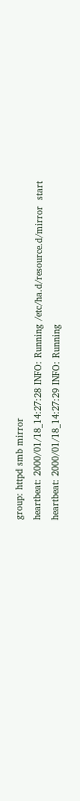group: httpd smb mirror
heartbeat: 2000/01/18_14:27:28 INFO: Running /etc/ha.d/resource.d/mirror  start
heartbeat: 2000/01/18_14:27:29 INFO: Running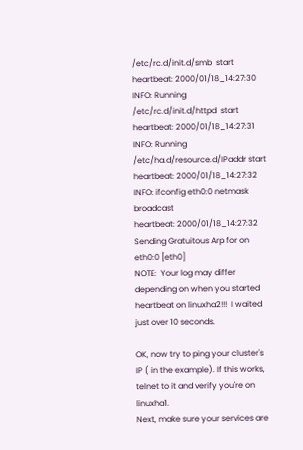/etc/rc.d/init.d/smb  start
heartbeat: 2000/01/18_14:27:30 INFO: Running /etc/rc.d/init.d/httpd  start
heartbeat: 2000/01/18_14:27:31 INFO: Running /etc/ha.d/resource.d/IPaddr start
heartbeat: 2000/01/18_14:27:32 INFO: ifconfig eth0:0 netmask broadcast
heartbeat: 2000/01/18_14:27:32 Sending Gratuitous Arp for on eth0:0 [eth0]
NOTE:  Your log may differ depending on when you started heartbeat on linuxha2!!!  I waited just over 10 seconds.

OK, now try to ping your cluster's IP ( in the example). If this works, telnet to it and verify you're on linuxha1.
Next, make sure your services are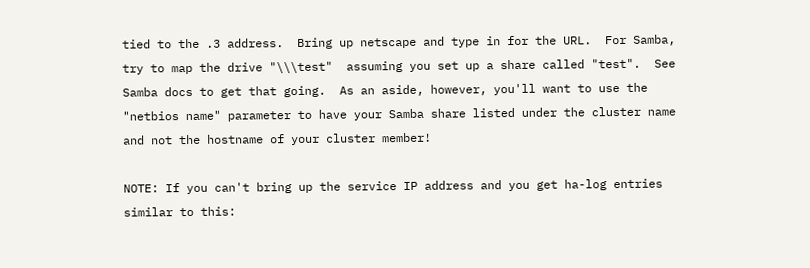tied to the .3 address.  Bring up netscape and type in for the URL.  For Samba, try to map the drive "\\\test"  assuming you set up a share called "test".  See Samba docs to get that going.  As an aside, however, you'll want to use the "netbios name" parameter to have your Samba share listed under the cluster name and not the hostname of your cluster member!

NOTE: If you can't bring up the service IP address and you get ha-log entries similar to this: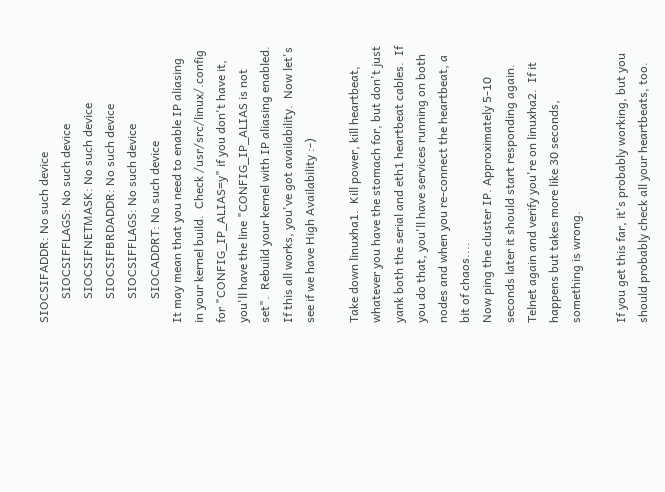SIOCSIFADDR: No such device
        SIOCSIFFLAGS: No such device
        SIOCSIFNETMASK: No such device
        SIOCSIFBRDADDR: No such device
        SIOCSIFFLAGS: No such device
        SIOCADDRT: No such device
It may mean that you need to enable IP aliasing in your kernel build.  Check /usr/src/linux/.config for "CONFIG_IP_ALIAS=y" if you don't have it, you'll have the line "CONFIG_IP_ALIAS is not set".  Rebuild your kernel with IP aliasing enabled.
If this all works, you've got availability.  Now let's see if we have High Availability :-)

Take down linuxha1.  Kill power, kill heartbeat, whatever you have the stomach for, but don't just yank both the serial and eth1 heartbeat cables.  If you do that, you'll have services running on both nodes and when you re-connect the heartbeat, a bit of chaos....
Now ping the cluster IP. Approximately 5-10 seconds later it should start responding again. Telnet again and verify you're on linuxha2.  If it happens but takes more like 30 seconds, something is wrong.

If you get this far, it's probably working, but you should probably check all your heartbeats, too.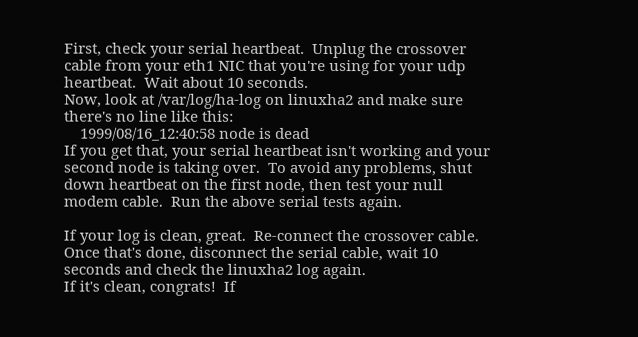First, check your serial heartbeat.  Unplug the crossover cable from your eth1 NIC that you're using for your udp heartbeat.  Wait about 10 seconds.
Now, look at /var/log/ha-log on linuxha2 and make sure there's no line like this:
    1999/08/16_12:40:58 node is dead
If you get that, your serial heartbeat isn't working and your second node is taking over.  To avoid any problems, shut down heartbeat on the first node, then test your null modem cable.  Run the above serial tests again.

If your log is clean, great.  Re-connect the crossover cable.  Once that's done, disconnect the serial cable, wait 10 seconds and check the linuxha2 log again.
If it's clean, congrats!  If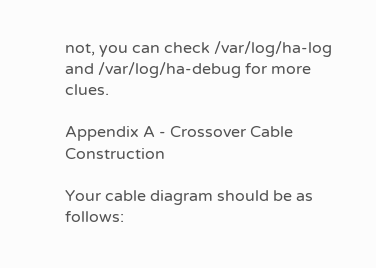not, you can check /var/log/ha-log and /var/log/ha-debug for more clues.

Appendix A - Crossover Cable Construction

Your cable diagram should be as follows: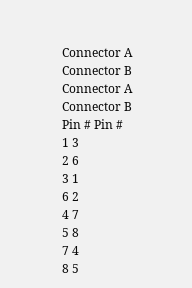Connector A     Connector B
Connector A Connector B
Pin # Pin #
1 3
2 6
3 1
6 2
4 7
5 8
7 4
8 5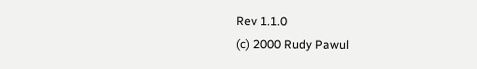Rev 1.1.0
(c) 2000 Rudy Pawul